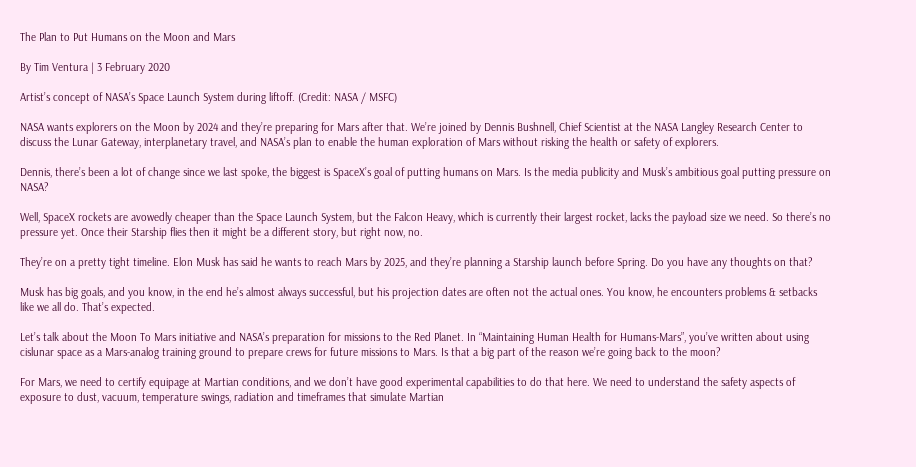The Plan to Put Humans on the Moon and Mars

By Tim Ventura | 3 February 2020

Artist’s concept of NASA’s Space Launch System during liftoff. (Credit: NASA / MSFC)

NASA wants explorers on the Moon by 2024 and they’re preparing for Mars after that. We’re joined by Dennis Bushnell, Chief Scientist at the NASA Langley Research Center to discuss the Lunar Gateway, interplanetary travel, and NASA’s plan to enable the human exploration of Mars without risking the health or safety of explorers.

Dennis, there’s been a lot of change since we last spoke, the biggest is SpaceX’s goal of putting humans on Mars. Is the media publicity and Musk’s ambitious goal putting pressure on NASA?

Well, SpaceX rockets are avowedly cheaper than the Space Launch System, but the Falcon Heavy, which is currently their largest rocket, lacks the payload size we need. So there’s no pressure yet. Once their Starship flies then it might be a different story, but right now, no.

They’re on a pretty tight timeline. Elon Musk has said he wants to reach Mars by 2025, and they’re planning a Starship launch before Spring. Do you have any thoughts on that?

Musk has big goals, and you know, in the end he’s almost always successful, but his projection dates are often not the actual ones. You know, he encounters problems & setbacks like we all do. That’s expected.

Let’s talk about the Moon To Mars initiative and NASA’s preparation for missions to the Red Planet. In “Maintaining Human Health for Humans-Mars”, you’ve written about using cislunar space as a Mars-analog training ground to prepare crews for future missions to Mars. Is that a big part of the reason we’re going back to the moon?

For Mars, we need to certify equipage at Martian conditions, and we don’t have good experimental capabilities to do that here. We need to understand the safety aspects of exposure to dust, vacuum, temperature swings, radiation and timeframes that simulate Martian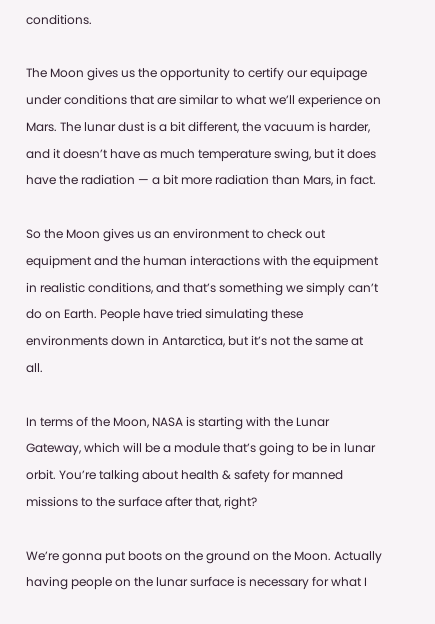conditions.

The Moon gives us the opportunity to certify our equipage under conditions that are similar to what we’ll experience on Mars. The lunar dust is a bit different, the vacuum is harder, and it doesn’t have as much temperature swing, but it does have the radiation — a bit more radiation than Mars, in fact.

So the Moon gives us an environment to check out equipment and the human interactions with the equipment in realistic conditions, and that’s something we simply can’t do on Earth. People have tried simulating these environments down in Antarctica, but it’s not the same at all.

In terms of the Moon, NASA is starting with the Lunar Gateway, which will be a module that’s going to be in lunar orbit. You’re talking about health & safety for manned missions to the surface after that, right?

We’re gonna put boots on the ground on the Moon. Actually having people on the lunar surface is necessary for what I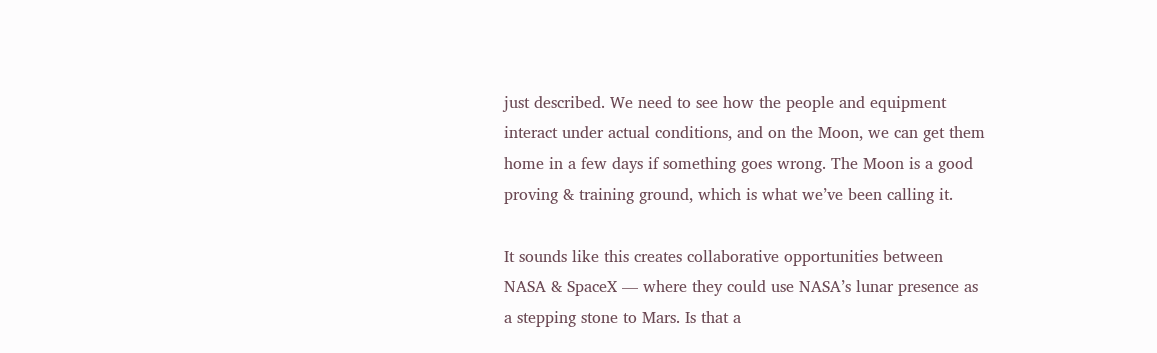just described. We need to see how the people and equipment interact under actual conditions, and on the Moon, we can get them home in a few days if something goes wrong. The Moon is a good proving & training ground, which is what we’ve been calling it.

It sounds like this creates collaborative opportunities between NASA & SpaceX — where they could use NASA’s lunar presence as a stepping stone to Mars. Is that a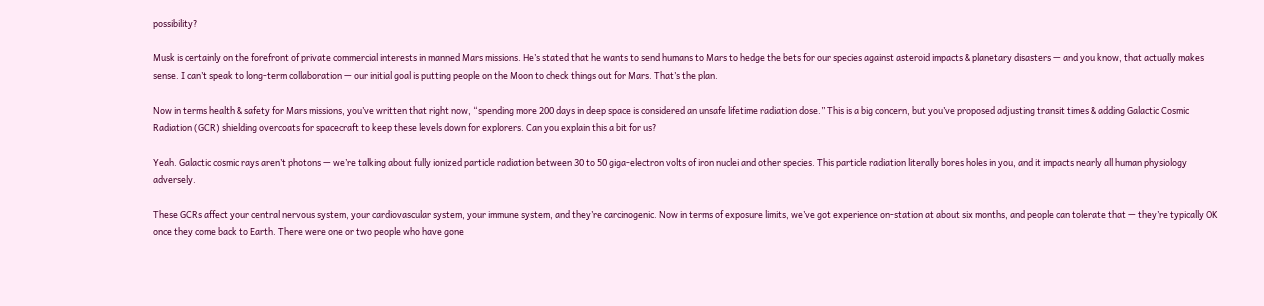possibility?

Musk is certainly on the forefront of private commercial interests in manned Mars missions. He’s stated that he wants to send humans to Mars to hedge the bets for our species against asteroid impacts & planetary disasters — and you know, that actually makes sense. I can’t speak to long-term collaboration — our initial goal is putting people on the Moon to check things out for Mars. That’s the plan.

Now in terms health & safety for Mars missions, you’ve written that right now, “spending more 200 days in deep space is considered an unsafe lifetime radiation dose.” This is a big concern, but you’ve proposed adjusting transit times & adding Galactic Cosmic Radiation (GCR) shielding overcoats for spacecraft to keep these levels down for explorers. Can you explain this a bit for us?

Yeah. Galactic cosmic rays aren’t photons — we’re talking about fully ionized particle radiation between 30 to 50 giga-electron volts of iron nuclei and other species. This particle radiation literally bores holes in you, and it impacts nearly all human physiology adversely.

These GCRs affect your central nervous system, your cardiovascular system, your immune system, and they’re carcinogenic. Now in terms of exposure limits, we’ve got experience on-station at about six months, and people can tolerate that — they’re typically OK once they come back to Earth. There were one or two people who have gone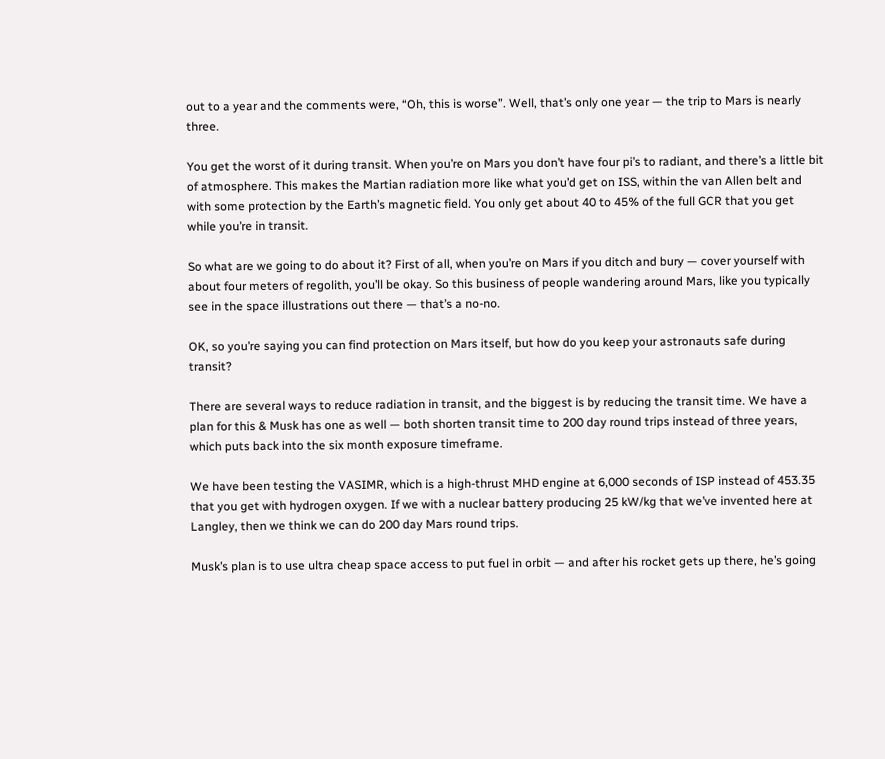out to a year and the comments were, “Oh, this is worse”. Well, that’s only one year — the trip to Mars is nearly three.

You get the worst of it during transit. When you’re on Mars you don’t have four pi’s to radiant, and there’s a little bit of atmosphere. This makes the Martian radiation more like what you’d get on ISS, within the van Allen belt and with some protection by the Earth’s magnetic field. You only get about 40 to 45% of the full GCR that you get while you’re in transit.

So what are we going to do about it? First of all, when you’re on Mars if you ditch and bury — cover yourself with about four meters of regolith, you’ll be okay. So this business of people wandering around Mars, like you typically see in the space illustrations out there — that’s a no-no.

OK, so you’re saying you can find protection on Mars itself, but how do you keep your astronauts safe during transit?

There are several ways to reduce radiation in transit, and the biggest is by reducing the transit time. We have a plan for this & Musk has one as well — both shorten transit time to 200 day round trips instead of three years, which puts back into the six month exposure timeframe.

We have been testing the VASIMR, which is a high-thrust MHD engine at 6,000 seconds of ISP instead of 453.35 that you get with hydrogen oxygen. If we with a nuclear battery producing 25 kW/kg that we’ve invented here at Langley, then we think we can do 200 day Mars round trips.

Musk’s plan is to use ultra cheap space access to put fuel in orbit — and after his rocket gets up there, he’s going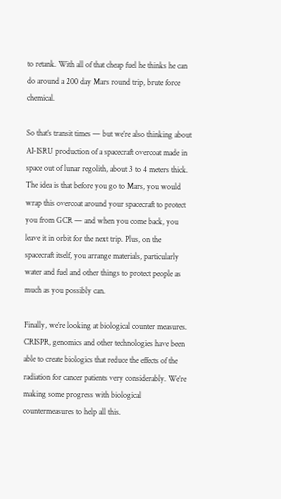to retank. With all of that cheap fuel he thinks he can do around a 200 day Mars round trip, brute force chemical.

So that’s transit times — but we’re also thinking about AI-ISRU production of a spacecraft overcoat made in space out of lunar regolith, about 3 to 4 meters thick. The idea is that before you go to Mars, you would wrap this overcoat around your spacecraft to protect you from GCR — and when you come back, you leave it in orbit for the next trip. Plus, on the spacecraft itself, you arrange materials, particularly water and fuel and other things to protect people as much as you possibly can.

Finally, we’re looking at biological counter measures. CRISPR, genomics and other technologies have been able to create biologics that reduce the effects of the radiation for cancer patients very considerably. We’re making some progress with biological countermeasures to help all this.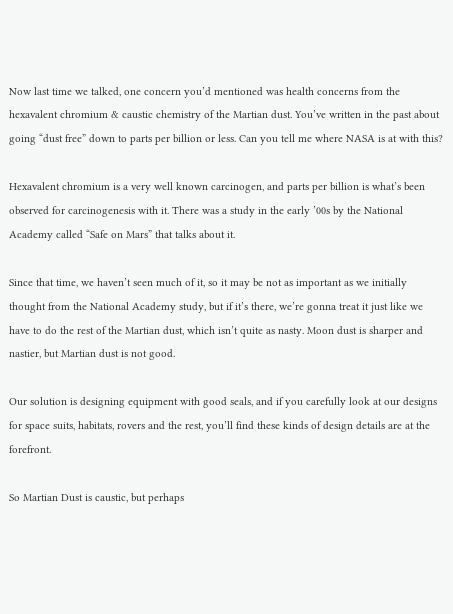Now last time we talked, one concern you’d mentioned was health concerns from the hexavalent chromium & caustic chemistry of the Martian dust. You’ve written in the past about going “dust free” down to parts per billion or less. Can you tell me where NASA is at with this?

Hexavalent chromium is a very well known carcinogen, and parts per billion is what’s been observed for carcinogenesis with it. There was a study in the early ’00s by the National Academy called “Safe on Mars” that talks about it.

Since that time, we haven’t seen much of it, so it may be not as important as we initially thought from the National Academy study, but if it’s there, we’re gonna treat it just like we have to do the rest of the Martian dust, which isn’t quite as nasty. Moon dust is sharper and nastier, but Martian dust is not good.

Our solution is designing equipment with good seals, and if you carefully look at our designs for space suits, habitats, rovers and the rest, you’ll find these kinds of design details are at the forefront.

So Martian Dust is caustic, but perhaps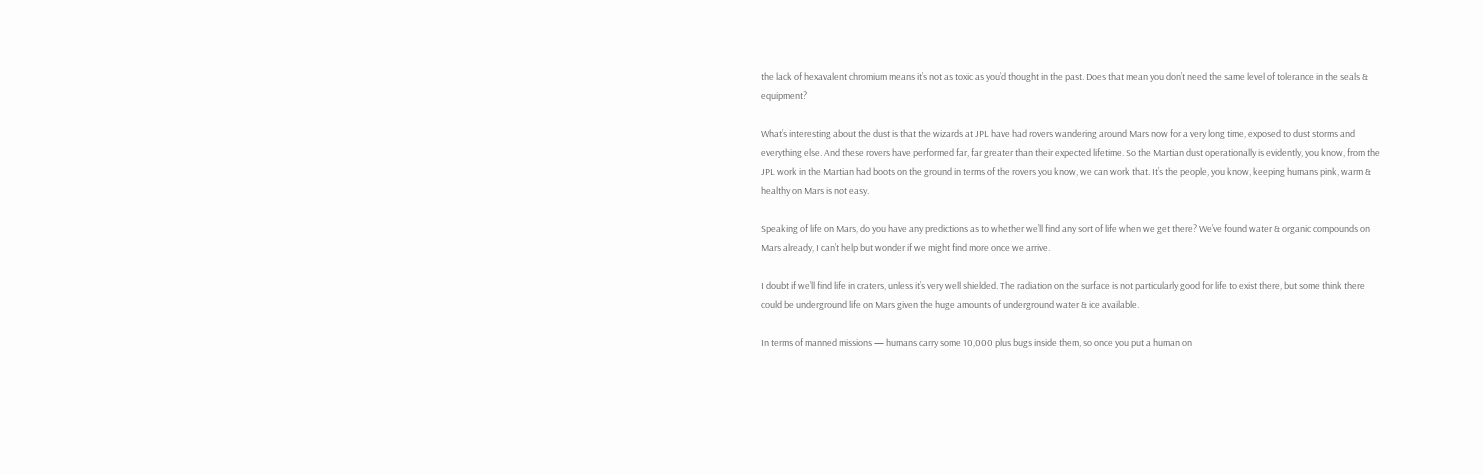the lack of hexavalent chromium means it’s not as toxic as you’d thought in the past. Does that mean you don’t need the same level of tolerance in the seals & equipment?

What’s interesting about the dust is that the wizards at JPL have had rovers wandering around Mars now for a very long time, exposed to dust storms and everything else. And these rovers have performed far, far greater than their expected lifetime. So the Martian dust operationally is evidently, you know, from the JPL work in the Martian had boots on the ground in terms of the rovers you know, we can work that. It’s the people, you know, keeping humans pink, warm & healthy on Mars is not easy.

Speaking of life on Mars, do you have any predictions as to whether we’ll find any sort of life when we get there? We’ve found water & organic compounds on Mars already, I can’t help but wonder if we might find more once we arrive.

I doubt if we’ll find life in craters, unless it’s very well shielded. The radiation on the surface is not particularly good for life to exist there, but some think there could be underground life on Mars given the huge amounts of underground water & ice available.

In terms of manned missions — humans carry some 10,000 plus bugs inside them, so once you put a human on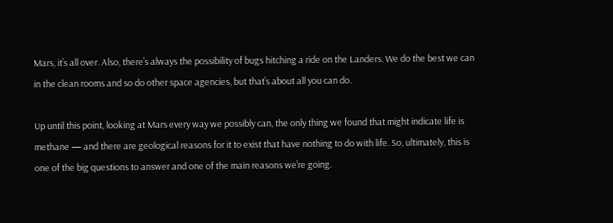Mars, it’s all over. Also, there’s always the possibility of bugs hitching a ride on the Landers. We do the best we can in the clean rooms and so do other space agencies, but that’s about all you can do.

Up until this point, looking at Mars every way we possibly can, the only thing we found that might indicate life is methane — and there are geological reasons for it to exist that have nothing to do with life. So, ultimately, this is one of the big questions to answer and one of the main reasons we’re going.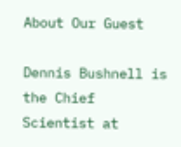About Our Guest

Dennis Bushnell is the Chief Scientist at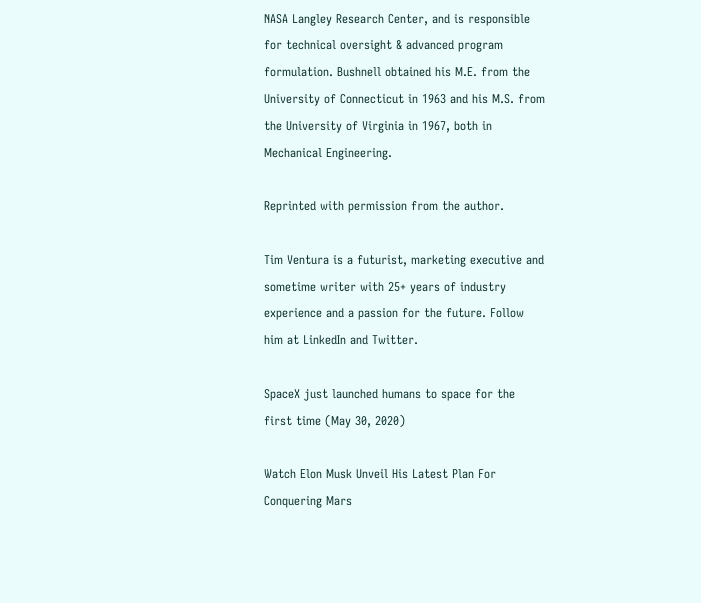NASA Langley Research Center, and is responsible for technical oversight & advanced program formulation. Bushnell obtained his M.E. from the University of Connecticut in 1963 and his M.S. from the University of Virginia in 1967, both in Mechanical Engineering.

Reprinted with permission from the author.

Tim Ventura is a futurist, marketing executive and sometime writer with 25+ years of industry experience and a passion for the future. Follow him at LinkedIn and Twitter.

SpaceX just launched humans to space for the first time (May 30, 2020)

Watch Elon Musk Unveil His Latest Plan For Conquering Mars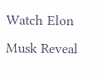Watch Elon Musk Reveal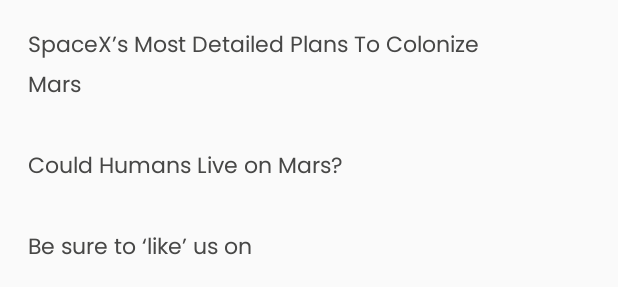SpaceX’s Most Detailed Plans To Colonize Mars

Could Humans Live on Mars?

Be sure to ‘like’ us on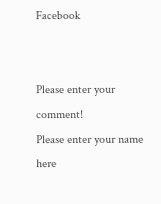Facebook


Please enter your comment!
Please enter your name here